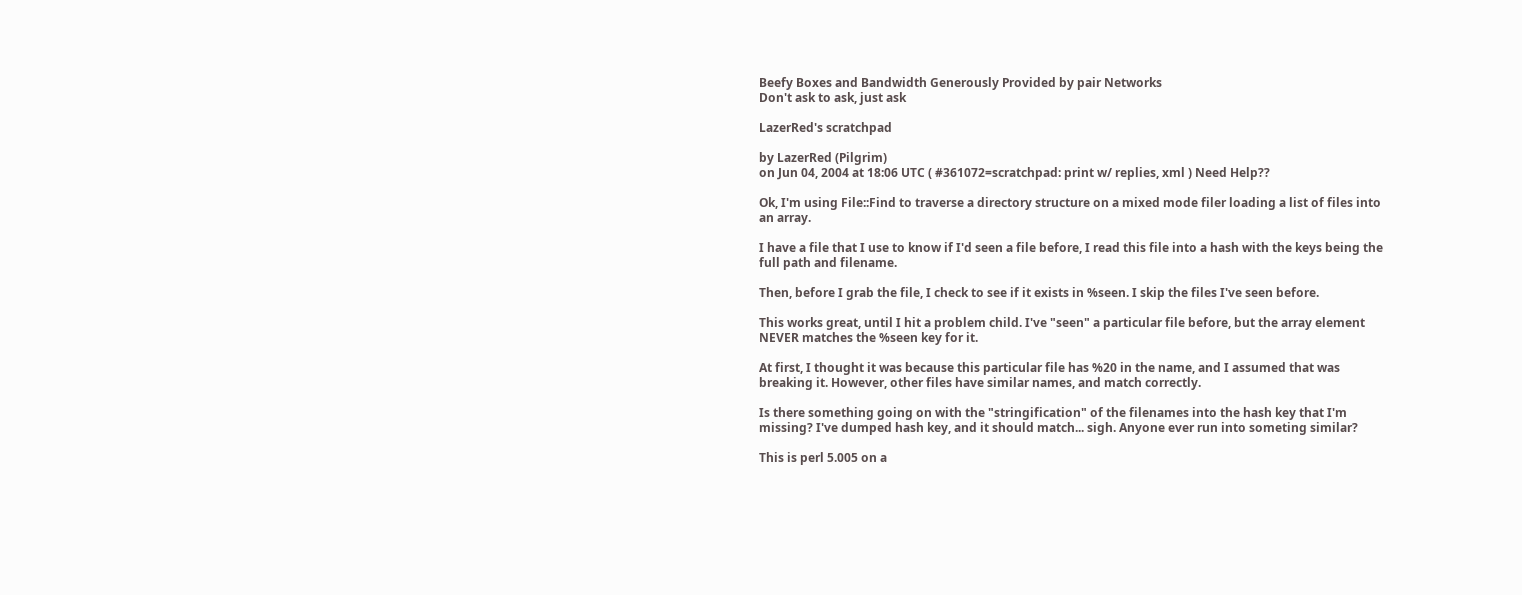Beefy Boxes and Bandwidth Generously Provided by pair Networks
Don't ask to ask, just ask

LazerRed's scratchpad

by LazerRed (Pilgrim)
on Jun 04, 2004 at 18:06 UTC ( #361072=scratchpad: print w/ replies, xml ) Need Help??

Ok, I'm using File::Find to traverse a directory structure on a mixed mode filer loading a list of files into an array.

I have a file that I use to know if I'd seen a file before, I read this file into a hash with the keys being the full path and filename.

Then, before I grab the file, I check to see if it exists in %seen. I skip the files I've seen before.

This works great, until I hit a problem child. I've "seen" a particular file before, but the array element NEVER matches the %seen key for it.

At first, I thought it was because this particular file has %20 in the name, and I assumed that was breaking it. However, other files have similar names, and match correctly.

Is there something going on with the "stringification" of the filenames into the hash key that I'm missing? I've dumped hash key, and it should match... sigh. Anyone ever run into someting similar?

This is perl 5.005 on a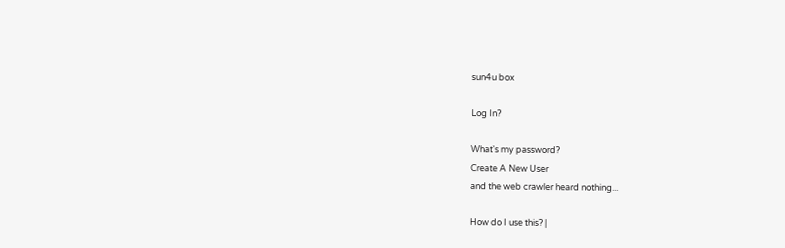sun4u box

Log In?

What's my password?
Create A New User
and the web crawler heard nothing...

How do I use this? |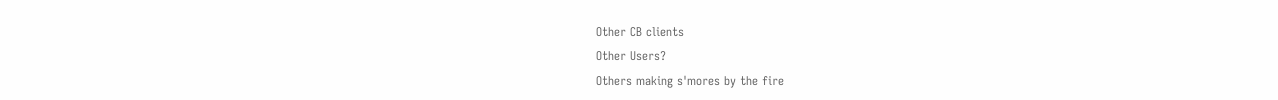Other CB clients
Other Users?
Others making s'mores by the fire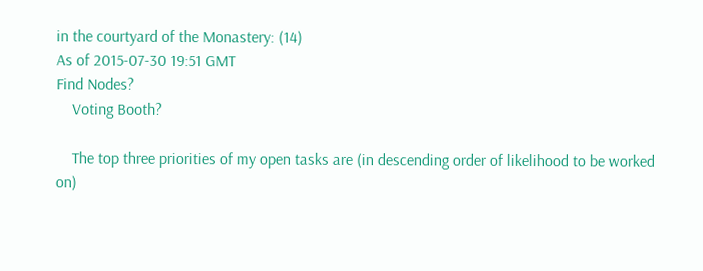in the courtyard of the Monastery: (14)
As of 2015-07-30 19:51 GMT
Find Nodes?
    Voting Booth?

    The top three priorities of my open tasks are (in descending order of likelihood to be worked on)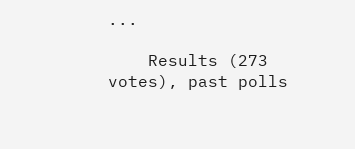...

    Results (273 votes), past polls